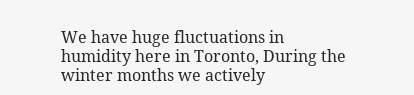We have huge fluctuations in humidity here in Toronto, During the winter months we actively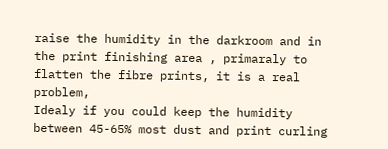raise the humidity in the darkroom and in the print finishing area , primaraly to flatten the fibre prints, it is a real problem,
Idealy if you could keep the humidity between 45-65% most dust and print curling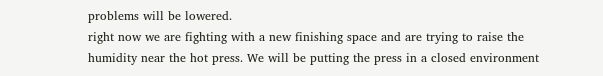problems will be lowered.
right now we are fighting with a new finishing space and are trying to raise the humidity near the hot press. We will be putting the press in a closed environment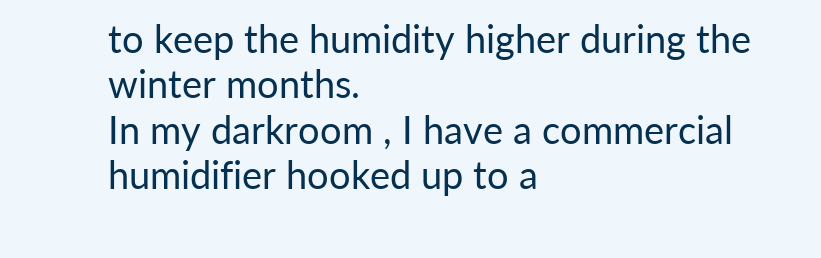to keep the humidity higher during the winter months.
In my darkroom , I have a commercial humidifier hooked up to a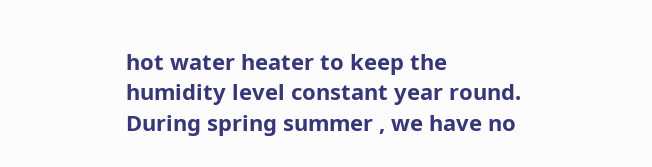hot water heater to keep the humidity level constant year round.
During spring summer , we have no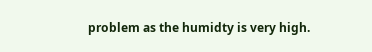problem as the humidty is very high.